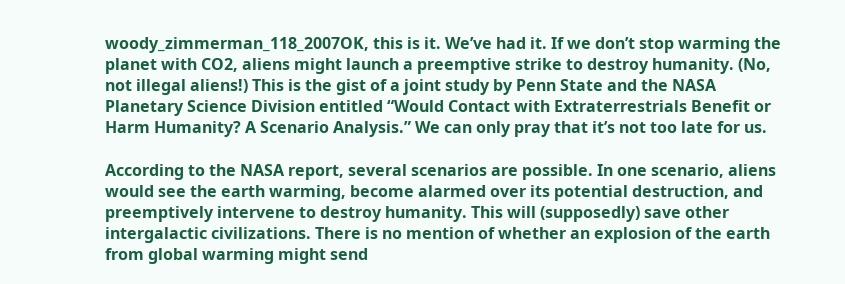woody_zimmerman_118_2007OK, this is it. We’ve had it. If we don’t stop warming the planet with CO2, aliens might launch a preemptive strike to destroy humanity. (No, not illegal aliens!) This is the gist of a joint study by Penn State and the NASA Planetary Science Division entitled “Would Contact with Extraterrestrials Benefit or Harm Humanity? A Scenario Analysis.” We can only pray that it’s not too late for us.

According to the NASA report, several scenarios are possible. In one scenario, aliens would see the earth warming, become alarmed over its potential destruction, and preemptively intervene to destroy humanity. This will (supposedly) save other intergalactic civilizations. There is no mention of whether an explosion of the earth from global warming might send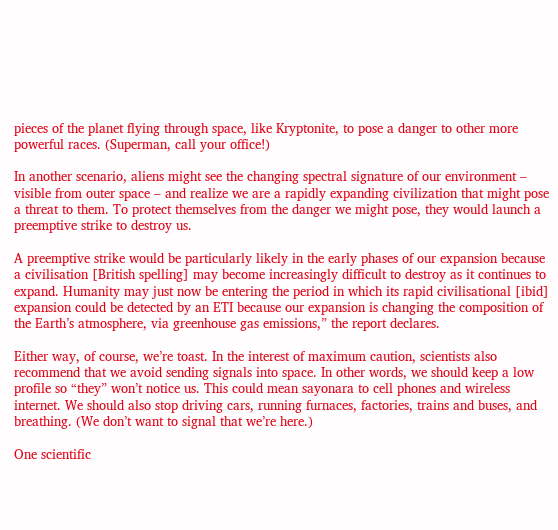pieces of the planet flying through space, like Kryptonite, to pose a danger to other more powerful races. (Superman, call your office!)

In another scenario, aliens might see the changing spectral signature of our environment – visible from outer space – and realize we are a rapidly expanding civilization that might pose a threat to them. To protect themselves from the danger we might pose, they would launch a preemptive strike to destroy us.

A preemptive strike would be particularly likely in the early phases of our expansion because a civilisation [British spelling] may become increasingly difficult to destroy as it continues to expand. Humanity may just now be entering the period in which its rapid civilisational [ibid] expansion could be detected by an ETI because our expansion is changing the composition of the Earth’s atmosphere, via greenhouse gas emissions,” the report declares.

Either way, of course, we’re toast. In the interest of maximum caution, scientists also recommend that we avoid sending signals into space. In other words, we should keep a low profile so “they” won’t notice us. This could mean sayonara to cell phones and wireless internet. We should also stop driving cars, running furnaces, factories, trains and buses, and breathing. (We don’t want to signal that we’re here.)

One scientific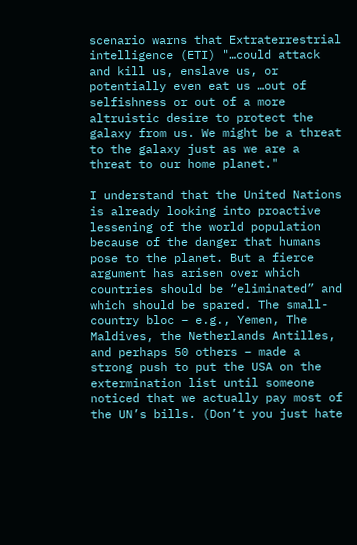scenario warns that Extraterrestrial intelligence (ETI) "…could attack and kill us, enslave us, or potentially even eat us …out of selfishness or out of a more altruistic desire to protect the galaxy from us. We might be a threat to the galaxy just as we are a threat to our home planet."

I understand that the United Nations is already looking into proactive lessening of the world population because of the danger that humans pose to the planet. But a fierce argument has arisen over which countries should be “eliminated” and which should be spared. The small-country bloc – e.g., Yemen, The Maldives, the Netherlands Antilles, and perhaps 50 others – made a strong push to put the USA on the extermination list until someone noticed that we actually pay most of the UN’s bills. (Don’t you just hate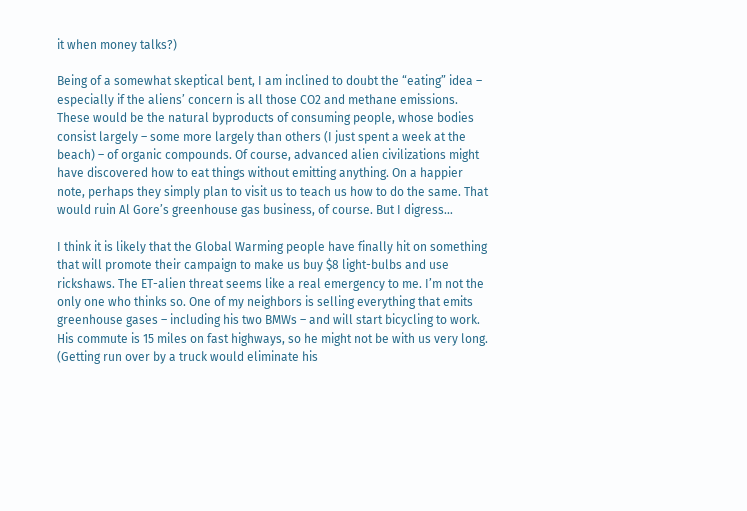it when money talks?)

Being of a somewhat skeptical bent, I am inclined to doubt the “eating” idea – especially if the aliens’ concern is all those CO2 and methane emissions. These would be the natural byproducts of consuming people, whose bodies consist largely – some more largely than others (I just spent a week at the beach) – of organic compounds. Of course, advanced alien civilizations might have discovered how to eat things without emitting anything. On a happier note, perhaps they simply plan to visit us to teach us how to do the same. That would ruin Al Gore’s greenhouse gas business, of course. But I digress…

I think it is likely that the Global Warming people have finally hit on something that will promote their campaign to make us buy $8 light-bulbs and use rickshaws. The ET-alien threat seems like a real emergency to me. I’m not the only one who thinks so. One of my neighbors is selling everything that emits greenhouse gases – including his two BMWs – and will start bicycling to work. His commute is 15 miles on fast highways, so he might not be with us very long. (Getting run over by a truck would eliminate his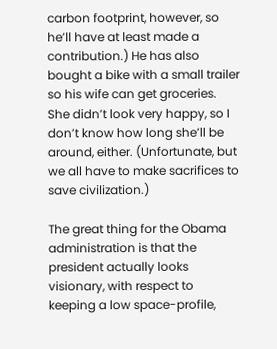carbon footprint, however, so he’ll have at least made a contribution.) He has also bought a bike with a small trailer so his wife can get groceries. She didn’t look very happy, so I don’t know how long she’ll be around, either. (Unfortunate, but we all have to make sacrifices to save civilization.)

The great thing for the Obama administration is that the president actually looks visionary, with respect to keeping a low space-profile,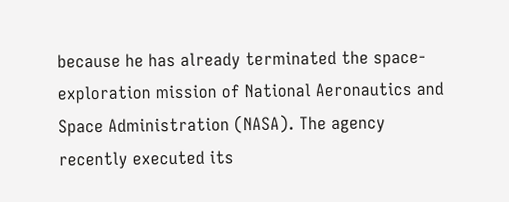because he has already terminated the space-exploration mission of National Aeronautics and Space Administration (NASA). The agency recently executed its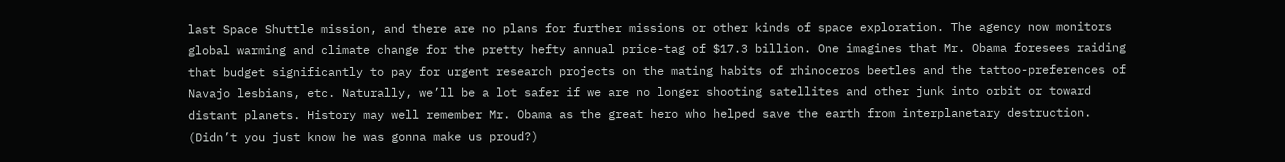last Space Shuttle mission, and there are no plans for further missions or other kinds of space exploration. The agency now monitors global warming and climate change for the pretty hefty annual price-tag of $17.3 billion. One imagines that Mr. Obama foresees raiding that budget significantly to pay for urgent research projects on the mating habits of rhinoceros beetles and the tattoo-preferences of Navajo lesbians, etc. Naturally, we’ll be a lot safer if we are no longer shooting satellites and other junk into orbit or toward distant planets. History may well remember Mr. Obama as the great hero who helped save the earth from interplanetary destruction. (Didn’t you just know he was gonna make us proud?)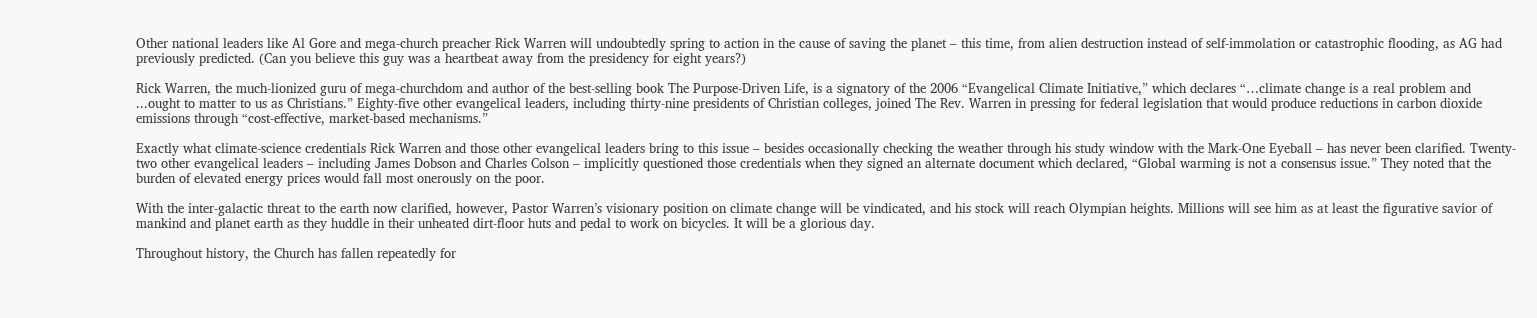Other national leaders like Al Gore and mega-church preacher Rick Warren will undoubtedly spring to action in the cause of saving the planet – this time, from alien destruction instead of self-immolation or catastrophic flooding, as AG had previously predicted. (Can you believe this guy was a heartbeat away from the presidency for eight years?)

Rick Warren, the much-lionized guru of mega-churchdom and author of the best-selling book The Purpose-Driven Life, is a signatory of the 2006 “Evangelical Climate Initiative,” which declares “…climate change is a real problem and ...ought to matter to us as Christians.” Eighty-five other evangelical leaders, including thirty-nine presidents of Christian colleges, joined The Rev. Warren in pressing for federal legislation that would produce reductions in carbon dioxide emissions through “cost-effective, market-based mechanisms.”

Exactly what climate-science credentials Rick Warren and those other evangelical leaders bring to this issue – besides occasionally checking the weather through his study window with the Mark-One Eyeball – has never been clarified. Twenty-two other evangelical leaders – including James Dobson and Charles Colson – implicitly questioned those credentials when they signed an alternate document which declared, “Global warming is not a consensus issue.” They noted that the burden of elevated energy prices would fall most onerously on the poor.

With the inter-galactic threat to the earth now clarified, however, Pastor Warren’s visionary position on climate change will be vindicated, and his stock will reach Olympian heights. Millions will see him as at least the figurative savior of mankind and planet earth as they huddle in their unheated dirt-floor huts and pedal to work on bicycles. It will be a glorious day.

Throughout history, the Church has fallen repeatedly for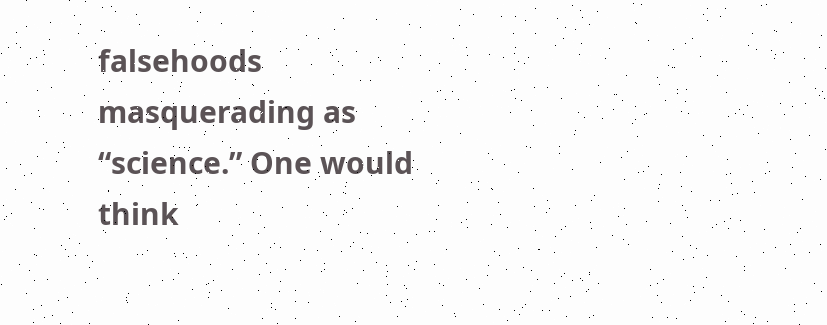falsehoods masquerading as “science.” One would think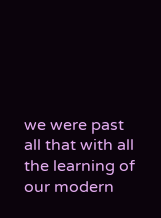we were past all that with all the learning of our modern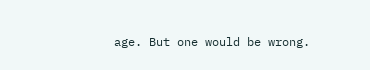age. But one would be wrong.